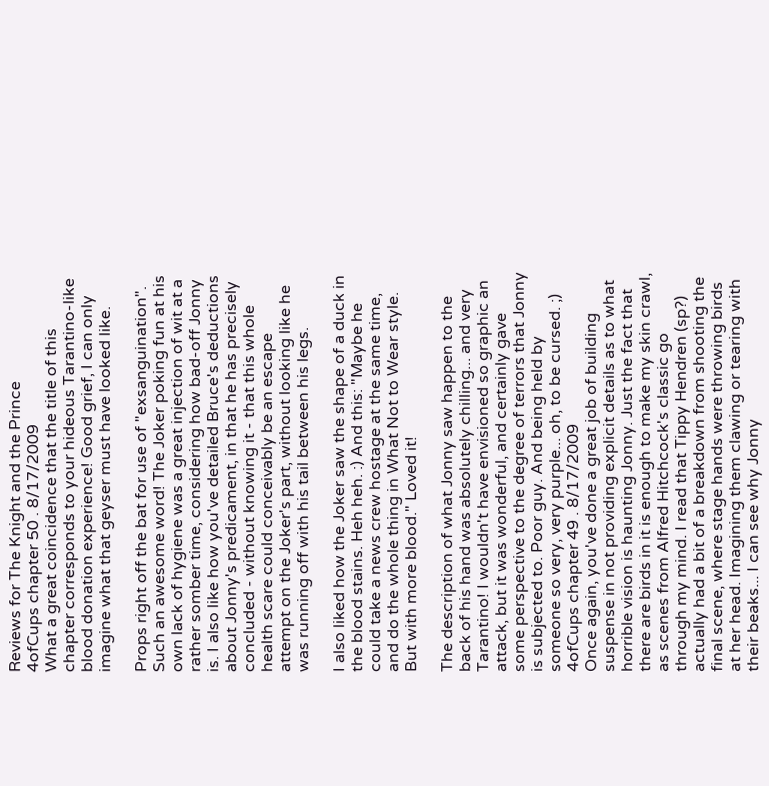Reviews for The Knight and the Prince
4ofCups chapter 50 . 8/17/2009
What a great coincidence that the title of this chapter corresponds to your hideous Tarantino-like blood donation experience! Good grief, I can only imagine what that geyser must have looked like.

Props right off the bat for use of "exsanguination". Such an awesome word! The Joker poking fun at his own lack of hygiene was a great injection of wit at a rather somber time, considering how bad-off Jonny is. I also like how you've detailed Bruce's deductions about Jonny's predicament, in that he has precisely concluded - without knowing it - that this whole health scare could conceivably be an escape attempt on the Joker's part, without looking like he was running off with his tail between his legs.

I also liked how the Joker saw the shape of a duck in the blood stains. Heh heh. :) And this: "Maybe he could take a news crew hostage at the same time, and do the whole thing in What Not to Wear style. But with more blood." Loved it!

The description of what Jonny saw happen to the back of his hand was absolutely chilling... and very Tarantino! I wouldn't have envisioned so graphic an attack, but it was wonderful, and certainly gave some perspective to the degree of terrors that Jonny is subjected to. Poor guy. And being held by someone so very, very purple... oh, to be cursed. ;)
4ofCups chapter 49 . 8/17/2009
Once again, you've done a great job of building suspense in not providing explicit details as to what horrible vision is haunting Jonny. Just the fact that there are birds in it is enough to make my skin crawl, as scenes from Alfred Hitchcock's classic go through my mind. I read that Tippy Hendren (sp?) actually had a bit of a breakdown from shooting the final scene, where stage hands were throwing birds at her head. Imagining them clawing or tearing with their beaks... I can see why Jonny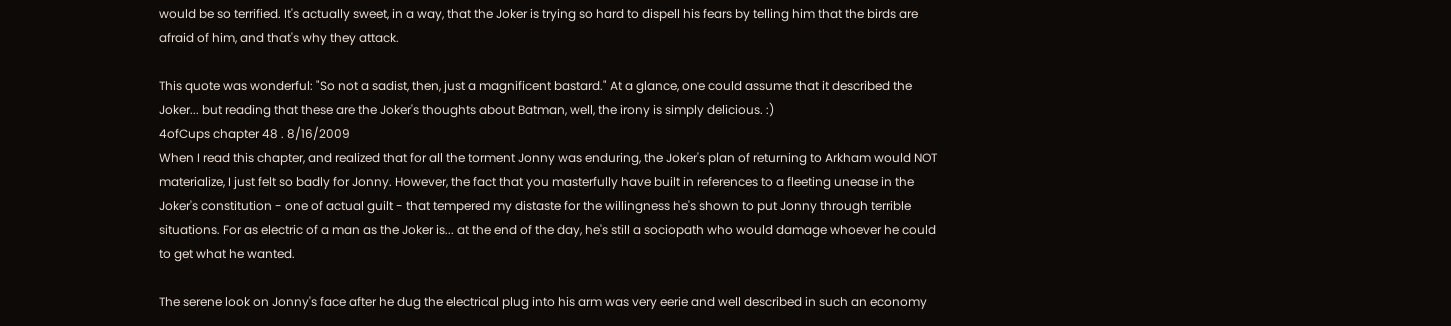would be so terrified. It's actually sweet, in a way, that the Joker is trying so hard to dispell his fears by telling him that the birds are afraid of him, and that's why they attack.

This quote was wonderful: "So not a sadist, then, just a magnificent bastard." At a glance, one could assume that it described the Joker... but reading that these are the Joker's thoughts about Batman, well, the irony is simply delicious. :)
4ofCups chapter 48 . 8/16/2009
When I read this chapter, and realized that for all the torment Jonny was enduring, the Joker's plan of returning to Arkham would NOT materialize, I just felt so badly for Jonny. However, the fact that you masterfully have built in references to a fleeting unease in the Joker's constitution - one of actual guilt - that tempered my distaste for the willingness he's shown to put Jonny through terrible situations. For as electric of a man as the Joker is... at the end of the day, he's still a sociopath who would damage whoever he could to get what he wanted.

The serene look on Jonny's face after he dug the electrical plug into his arm was very eerie and well described in such an economy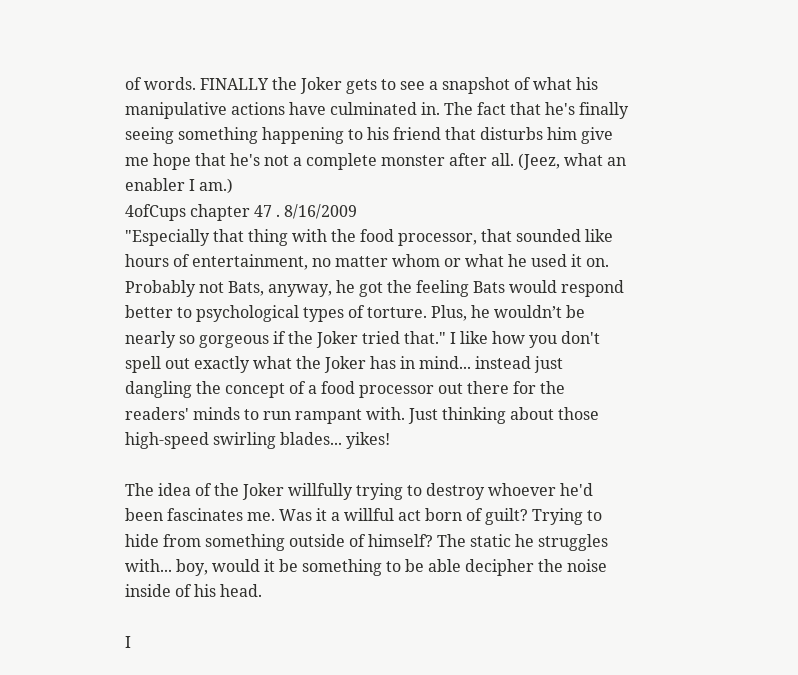of words. FINALLY the Joker gets to see a snapshot of what his manipulative actions have culminated in. The fact that he's finally seeing something happening to his friend that disturbs him give me hope that he's not a complete monster after all. (Jeez, what an enabler I am.)
4ofCups chapter 47 . 8/16/2009
"Especially that thing with the food processor, that sounded like hours of entertainment, no matter whom or what he used it on. Probably not Bats, anyway, he got the feeling Bats would respond better to psychological types of torture. Plus, he wouldn’t be nearly so gorgeous if the Joker tried that." I like how you don't spell out exactly what the Joker has in mind... instead just dangling the concept of a food processor out there for the readers' minds to run rampant with. Just thinking about those high-speed swirling blades... yikes!

The idea of the Joker willfully trying to destroy whoever he'd been fascinates me. Was it a willful act born of guilt? Trying to hide from something outside of himself? The static he struggles with... boy, would it be something to be able decipher the noise inside of his head.

I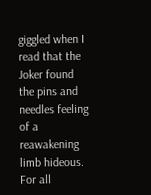giggled when I read that the Joker found the pins and needles feeling of a reawakening limb hideous. For all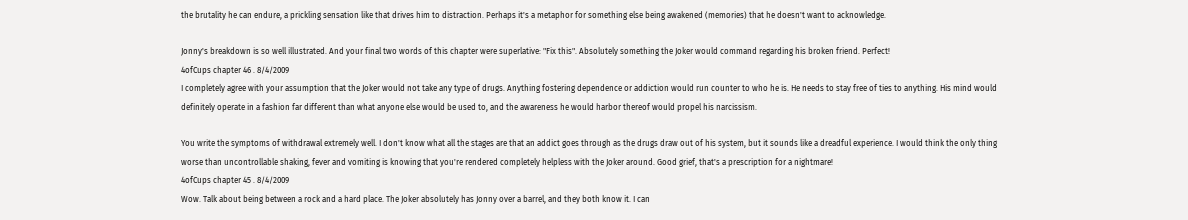the brutality he can endure, a prickling sensation like that drives him to distraction. Perhaps it's a metaphor for something else being awakened (memories) that he doesn't want to acknowledge.

Jonny's breakdown is so well illustrated. And your final two words of this chapter were superlative: "Fix this". Absolutely something the Joker would command regarding his broken friend. Perfect!
4ofCups chapter 46 . 8/4/2009
I completely agree with your assumption that the Joker would not take any type of drugs. Anything fostering dependence or addiction would run counter to who he is. He needs to stay free of ties to anything. His mind would definitely operate in a fashion far different than what anyone else would be used to, and the awareness he would harbor thereof would propel his narcissism.

You write the symptoms of withdrawal extremely well. I don't know what all the stages are that an addict goes through as the drugs draw out of his system, but it sounds like a dreadful experience. I would think the only thing worse than uncontrollable shaking, fever and vomiting is knowing that you're rendered completely helpless with the Joker around. Good grief, that's a prescription for a nightmare!
4ofCups chapter 45 . 8/4/2009
Wow. Talk about being between a rock and a hard place. The Joker absolutely has Jonny over a barrel, and they both know it. I can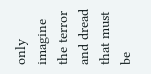only imagine the terror and dread that must be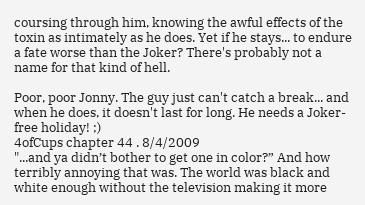coursing through him, knowing the awful effects of the toxin as intimately as he does. Yet if he stays... to endure a fate worse than the Joker? There's probably not a name for that kind of hell.

Poor, poor Jonny. The guy just can't catch a break... and when he does, it doesn't last for long. He needs a Joker-free holiday! ;)
4ofCups chapter 44 . 8/4/2009
"...and ya didn’t bother to get one in color?” And how terribly annoying that was. The world was black and white enough without the television making it more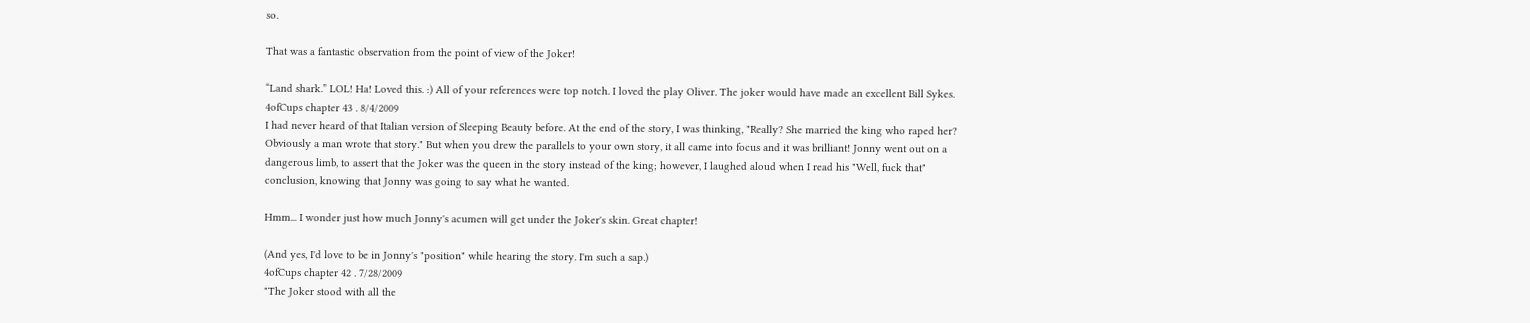so.

That was a fantastic observation from the point of view of the Joker!

“Land shark.” LOL! Ha! Loved this. :) All of your references were top notch. I loved the play Oliver. The joker would have made an excellent Bill Sykes.
4ofCups chapter 43 . 8/4/2009
I had never heard of that Italian version of Sleeping Beauty before. At the end of the story, I was thinking, "Really? She married the king who raped her? Obviously a man wrote that story." But when you drew the parallels to your own story, it all came into focus and it was brilliant! Jonny went out on a dangerous limb, to assert that the Joker was the queen in the story instead of the king; however, I laughed aloud when I read his "Well, fuck that" conclusion, knowing that Jonny was going to say what he wanted.

Hmm... I wonder just how much Jonny's acumen will get under the Joker's skin. Great chapter!

(And yes, I'd love to be in Jonny's "position" while hearing the story. I'm such a sap.)
4ofCups chapter 42 . 7/28/2009
"The Joker stood with all the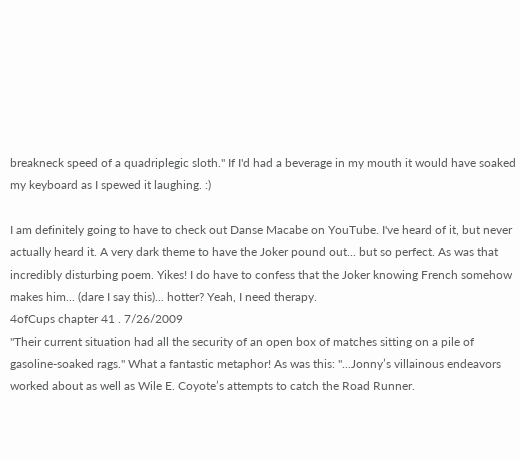breakneck speed of a quadriplegic sloth." If I'd had a beverage in my mouth it would have soaked my keyboard as I spewed it laughing. :)

I am definitely going to have to check out Danse Macabe on YouTube. I've heard of it, but never actually heard it. A very dark theme to have the Joker pound out... but so perfect. As was that incredibly disturbing poem. Yikes! I do have to confess that the Joker knowing French somehow makes him... (dare I say this)... hotter? Yeah, I need therapy.
4ofCups chapter 41 . 7/26/2009
"Their current situation had all the security of an open box of matches sitting on a pile of gasoline-soaked rags." What a fantastic metaphor! As was this: "...Jonny’s villainous endeavors worked about as well as Wile E. Coyote’s attempts to catch the Road Runner.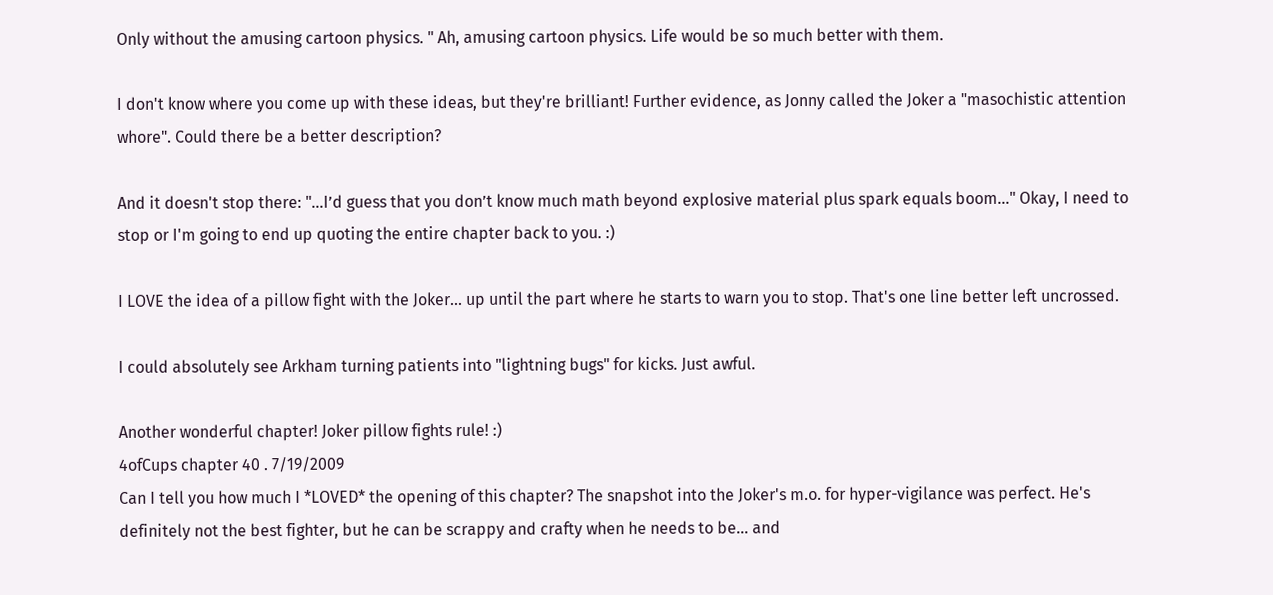Only without the amusing cartoon physics. " Ah, amusing cartoon physics. Life would be so much better with them.

I don't know where you come up with these ideas, but they're brilliant! Further evidence, as Jonny called the Joker a "masochistic attention whore". Could there be a better description?

And it doesn't stop there: "...I’d guess that you don’t know much math beyond explosive material plus spark equals boom..." Okay, I need to stop or I'm going to end up quoting the entire chapter back to you. :)

I LOVE the idea of a pillow fight with the Joker... up until the part where he starts to warn you to stop. That's one line better left uncrossed.

I could absolutely see Arkham turning patients into "lightning bugs" for kicks. Just awful.

Another wonderful chapter! Joker pillow fights rule! :)
4ofCups chapter 40 . 7/19/2009
Can I tell you how much I *LOVED* the opening of this chapter? The snapshot into the Joker's m.o. for hyper-vigilance was perfect. He's definitely not the best fighter, but he can be scrappy and crafty when he needs to be... and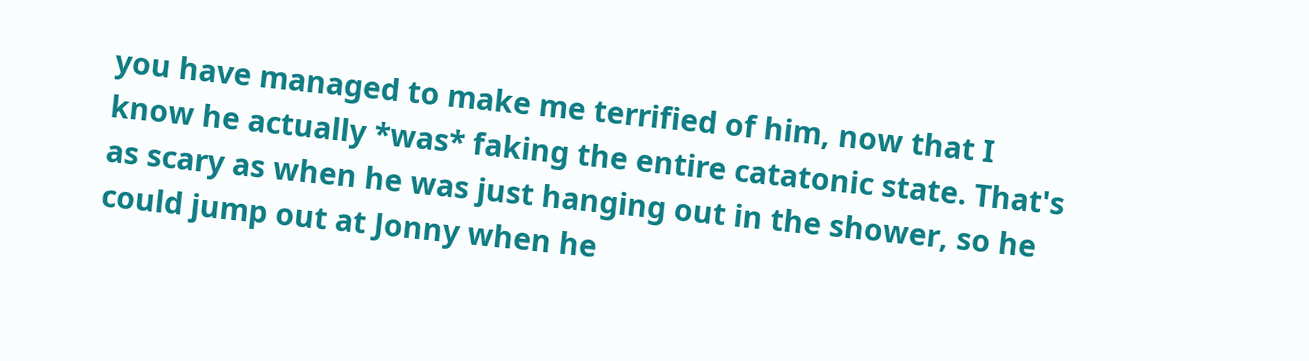you have managed to make me terrified of him, now that I know he actually *was* faking the entire catatonic state. That's as scary as when he was just hanging out in the shower, so he could jump out at Jonny when he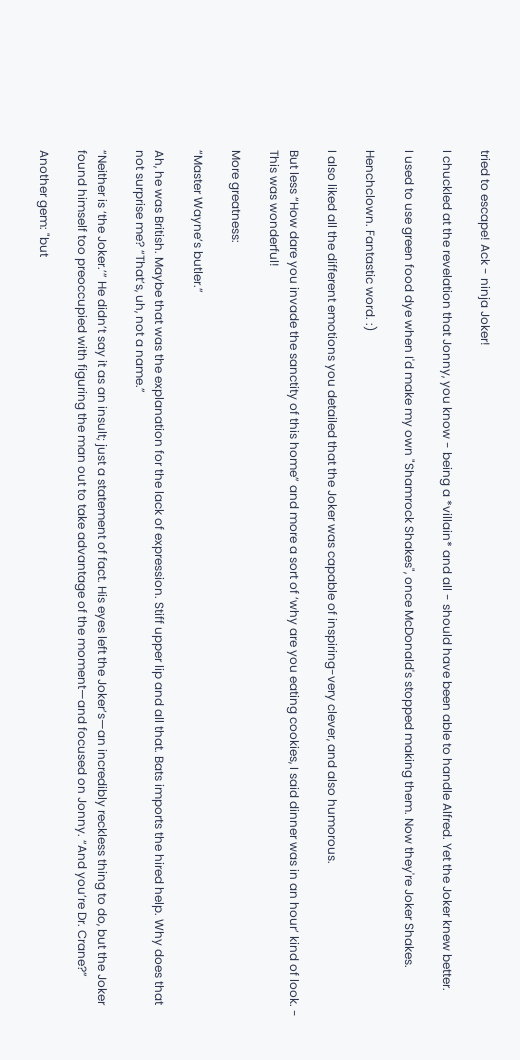tried to escape! Ack - ninja Joker!

I chuckled at the revelation that Jonny, you know - being a *villain* and all - should have been able to handle Alfred. Yet the Joker knew better.

I used to use green food dye when I'd make my own "Shamrock Shakes", once McDonald's stopped making them. Now they're Joker Shakes.

Henchclown. Fantastic word. :)

I also liked all the different emotions you detailed that the Joker was capable of inspiring-very clever, and also humorous.

But less “How dare you invade the sanctity of this home” and more a sort of ‘why are you eating cookies, I said dinner was in an hour’ kind of look. - This was wonderful!

More greatness:

“Master Wayne’s butler.”

Ah, he was British. Maybe that was the explanation for the lack of expression. Stiff upper lip and all that. Bats imports the hired help. Why does that not surprise me? “That’s, uh, not a name.”

“Neither is ‘the Joker.’” He didn’t say it as an insult; just a statement of fact. His eyes left the Joker’s—an incredibly reckless thing to do, but the Joker found himself too preoccupied with figuring the man out to take advantage of the moment—and focused on Jonny. “And you’re Dr. Crane?”

Another gem: "but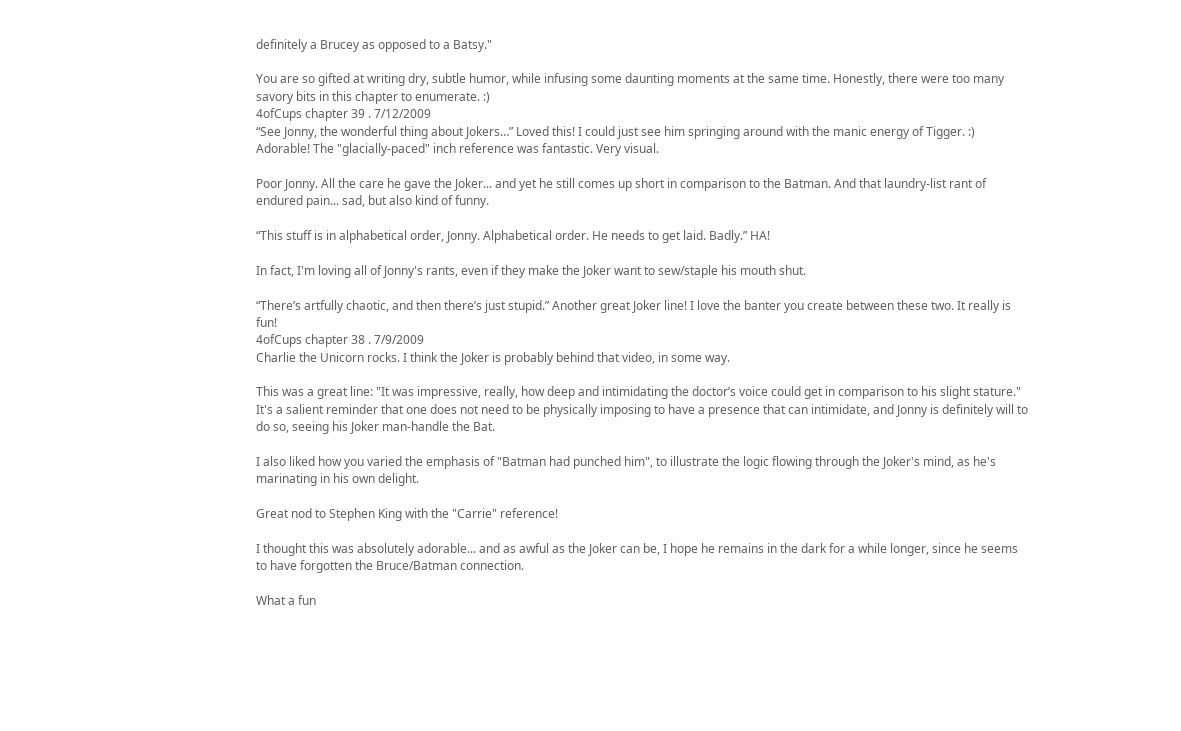definitely a Brucey as opposed to a Batsy."

You are so gifted at writing dry, subtle humor, while infusing some daunting moments at the same time. Honestly, there were too many savory bits in this chapter to enumerate. :)
4ofCups chapter 39 . 7/12/2009
“See Jonny, the wonderful thing about Jokers…” Loved this! I could just see him springing around with the manic energy of Tigger. :) Adorable! The "glacially-paced" inch reference was fantastic. Very visual.

Poor Jonny. All the care he gave the Joker... and yet he still comes up short in comparison to the Batman. And that laundry-list rant of endured pain... sad, but also kind of funny.

“This stuff is in alphabetical order, Jonny. Alphabetical order. He needs to get laid. Badly.” HA!

In fact, I'm loving all of Jonny's rants, even if they make the Joker want to sew/staple his mouth shut.

“There’s artfully chaotic, and then there’s just stupid.” Another great Joker line! I love the banter you create between these two. It really is fun!
4ofCups chapter 38 . 7/9/2009
Charlie the Unicorn rocks. I think the Joker is probably behind that video, in some way.

This was a great line: "It was impressive, really, how deep and intimidating the doctor’s voice could get in comparison to his slight stature." It's a salient reminder that one does not need to be physically imposing to have a presence that can intimidate, and Jonny is definitely will to do so, seeing his Joker man-handle the Bat.

I also liked how you varied the emphasis of "Batman had punched him", to illustrate the logic flowing through the Joker's mind, as he's marinating in his own delight.

Great nod to Stephen King with the "Carrie" reference!

I thought this was absolutely adorable... and as awful as the Joker can be, I hope he remains in the dark for a while longer, since he seems to have forgotten the Bruce/Batman connection.

What a fun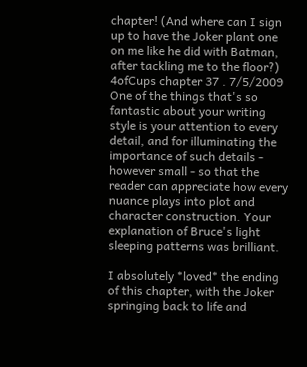chapter! (And where can I sign up to have the Joker plant one on me like he did with Batman, after tackling me to the floor?)
4ofCups chapter 37 . 7/5/2009
One of the things that's so fantastic about your writing style is your attention to every detail, and for illuminating the importance of such details - however small - so that the reader can appreciate how every nuance plays into plot and character construction. Your explanation of Bruce's light sleeping patterns was brilliant.

I absolutely *loved* the ending of this chapter, with the Joker springing back to life and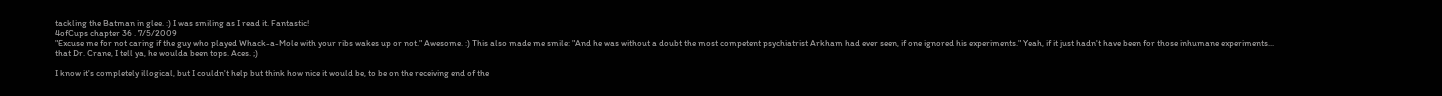tackling the Batman in glee. :) I was smiling as I read it. Fantastic!
4ofCups chapter 36 . 7/5/2009
"Excuse me for not caring if the guy who played Whack-a-Mole with your ribs wakes up or not." Awesome. :) This also made me smile: "And he was without a doubt the most competent psychiatrist Arkham had ever seen, if one ignored his experiments." Yeah, if it just hadn't have been for those inhumane experiments... that Dr. Crane, I tell ya, he woulda been tops. Aces. ;)

I know it's completely illogical, but I couldn't help but think how nice it would be, to be on the receiving end of the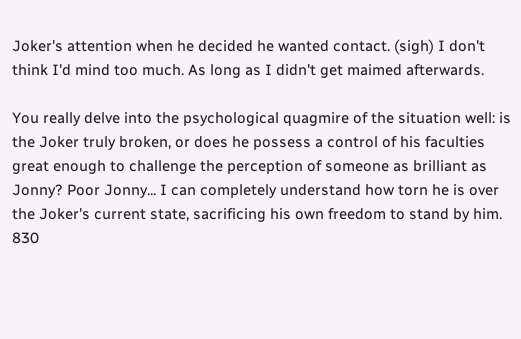Joker's attention when he decided he wanted contact. (sigh) I don't think I'd mind too much. As long as I didn't get maimed afterwards.

You really delve into the psychological quagmire of the situation well: is the Joker truly broken, or does he possess a control of his faculties great enough to challenge the perception of someone as brilliant as Jonny? Poor Jonny... I can completely understand how torn he is over the Joker's current state, sacrificing his own freedom to stand by him.
830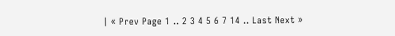| « Prev Page 1 .. 2 3 4 5 6 7 14 .. Last Next »